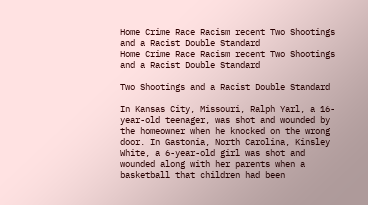Home Crime Race Racism recent Two Shootings and a Racist Double Standard
Home Crime Race Racism recent Two Shootings and a Racist Double Standard

Two Shootings and a Racist Double Standard

In Kansas City, Missouri, Ralph Yarl, a 16-year-old teenager, was shot and wounded by the homeowner when he knocked on the wrong door. In Gastonia, North Carolina, Kinsley White, a 6-year-old girl was shot and wounded along with her parents when a basketball that children had been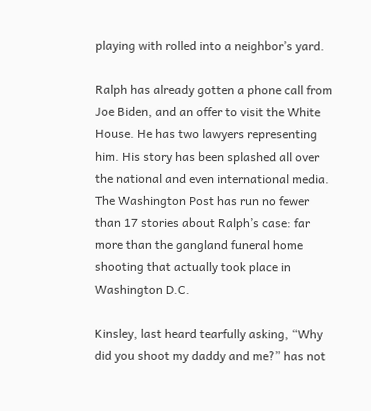playing with rolled into a neighbor’s yard.

Ralph has already gotten a phone call from Joe Biden, and an offer to visit the White House. He has two lawyers representing him. His story has been splashed all over the national and even international media. The Washington Post has run no fewer than 17 stories about Ralph’s case: far more than the gangland funeral home shooting that actually took place in Washington D.C.

Kinsley, last heard tearfully asking, “Why did you shoot my daddy and me?” has not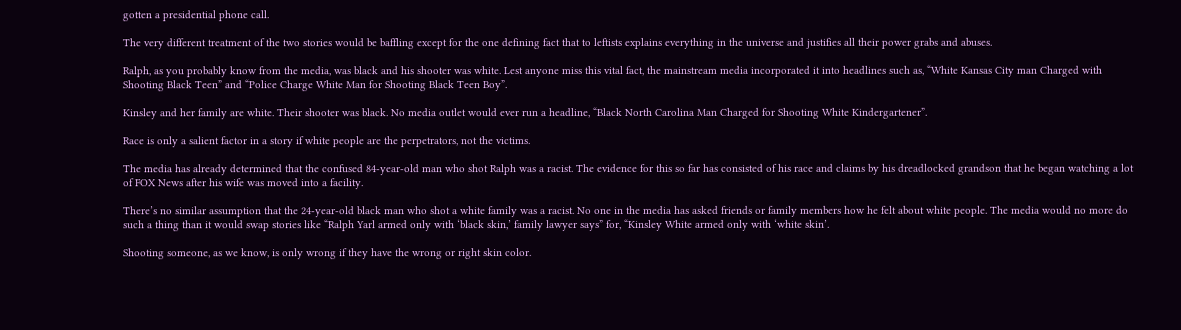gotten a presidential phone call.

The very different treatment of the two stories would be baffling except for the one defining fact that to leftists explains everything in the universe and justifies all their power grabs and abuses.

Ralph, as you probably know from the media, was black and his shooter was white. Lest anyone miss this vital fact, the mainstream media incorporated it into headlines such as, “White Kansas City man Charged with Shooting Black Teen” and “Police Charge White Man for Shooting Black Teen Boy”.

Kinsley and her family are white. Their shooter was black. No media outlet would ever run a headline, “Black North Carolina Man Charged for Shooting White Kindergartener”.

Race is only a salient factor in a story if white people are the perpetrators, not the victims.

The media has already determined that the confused 84-year-old man who shot Ralph was a racist. The evidence for this so far has consisted of his race and claims by his dreadlocked grandson that he began watching a lot of FOX News after his wife was moved into a facility.

There’s no similar assumption that the 24-year-old black man who shot a white family was a racist. No one in the media has asked friends or family members how he felt about white people. The media would no more do such a thing than it would swap stories like “Ralph Yarl armed only with ‘black skin,’ family lawyer says” for, “Kinsley White armed only with ‘white skin’.

Shooting someone, as we know, is only wrong if they have the wrong or right skin color.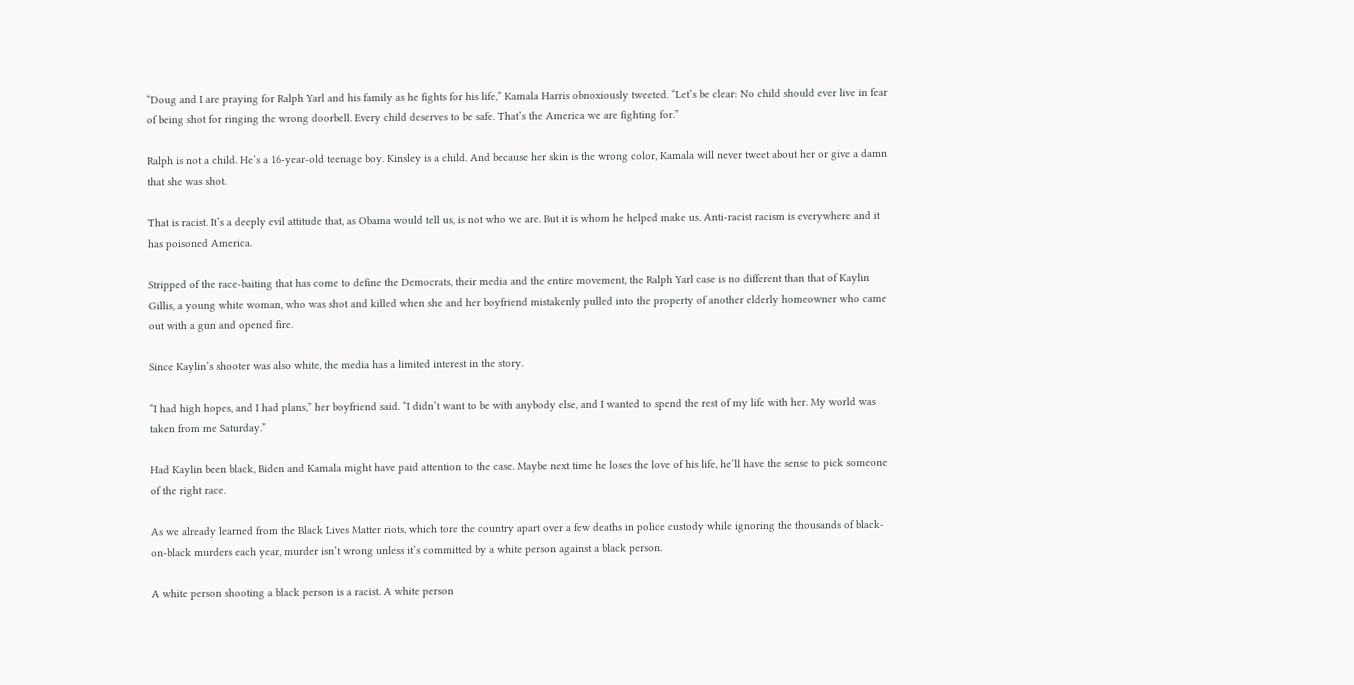“Doug and I are praying for Ralph Yarl and his family as he fights for his life,” Kamala Harris obnoxiously tweeted. “Let’s be clear: No child should ever live in fear of being shot for ringing the wrong doorbell. Every child deserves to be safe. That’s the America we are fighting for.”

Ralph is not a child. He’s a 16-year-old teenage boy. Kinsley is a child. And because her skin is the wrong color, Kamala will never tweet about her or give a damn that she was shot.

That is racist. It’s a deeply evil attitude that, as Obama would tell us, is not who we are. But it is whom he helped make us. Anti-racist racism is everywhere and it has poisoned America.

Stripped of the race-baiting that has come to define the Democrats, their media and the entire movement, the Ralph Yarl case is no different than that of Kaylin Gillis, a young white woman, who was shot and killed when she and her boyfriend mistakenly pulled into the property of another elderly homeowner who came out with a gun and opened fire.

Since Kaylin’s shooter was also white, the media has a limited interest in the story.

“I had high hopes, and I had plans,” her boyfriend said. “I didn’t want to be with anybody else, and I wanted to spend the rest of my life with her. My world was taken from me Saturday.”

Had Kaylin been black, Biden and Kamala might have paid attention to the case. Maybe next time he loses the love of his life, he’ll have the sense to pick someone of the right race.

As we already learned from the Black Lives Matter riots, which tore the country apart over a few deaths in police custody while ignoring the thousands of black-on-black murders each year, murder isn’t wrong unless it’s committed by a white person against a black person.

A white person shooting a black person is a racist. A white person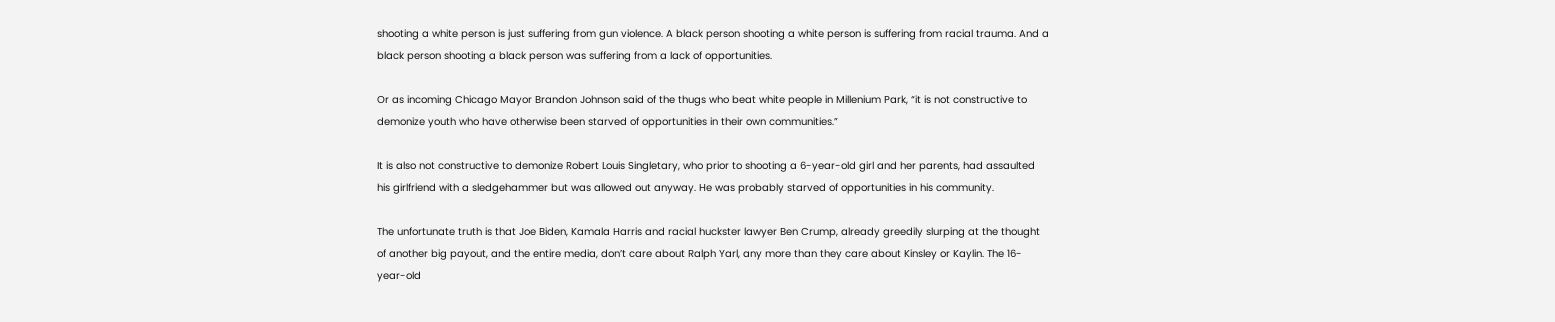shooting a white person is just suffering from gun violence. A black person shooting a white person is suffering from racial trauma. And a black person shooting a black person was suffering from a lack of opportunities.

Or as incoming Chicago Mayor Brandon Johnson said of the thugs who beat white people in Millenium Park, “it is not constructive to demonize youth who have otherwise been starved of opportunities in their own communities.”

It is also not constructive to demonize Robert Louis Singletary, who prior to shooting a 6-year-old girl and her parents, had assaulted his girlfriend with a sledgehammer but was allowed out anyway. He was probably starved of opportunities in his community.

The unfortunate truth is that Joe Biden, Kamala Harris and racial huckster lawyer Ben Crump, already greedily slurping at the thought of another big payout, and the entire media, don’t care about Ralph Yarl, any more than they care about Kinsley or Kaylin. The 16-year-old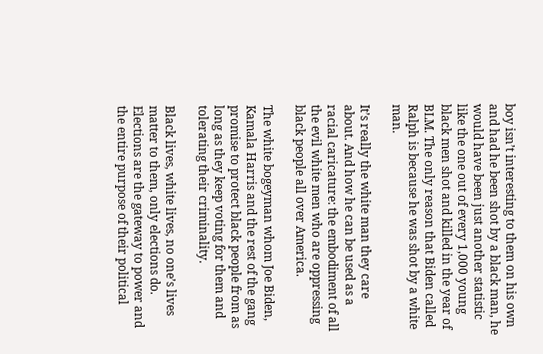boy isn’t interesting to them on his own and had he been shot by a black man, he would have been just another statistic like the one out of every 1,000 young black men shot and killed in the year of BLM. The only reason that Biden called Ralph is because he was shot by a white man.

It’s really the white man they care about. And how he can be used as a racial caricature: the embodiment of all the evil white men who are oppressing black people all over America.

The white bogeyman whom Joe Biden, Kamala Harris and the rest of the gang promise to protect black people from as long as they keep voting for them and tolerating their criminality.

Black lives, white lives, no one’s lives matter to them, only elections do. Elections are the gateway to power and the entire purpose of their political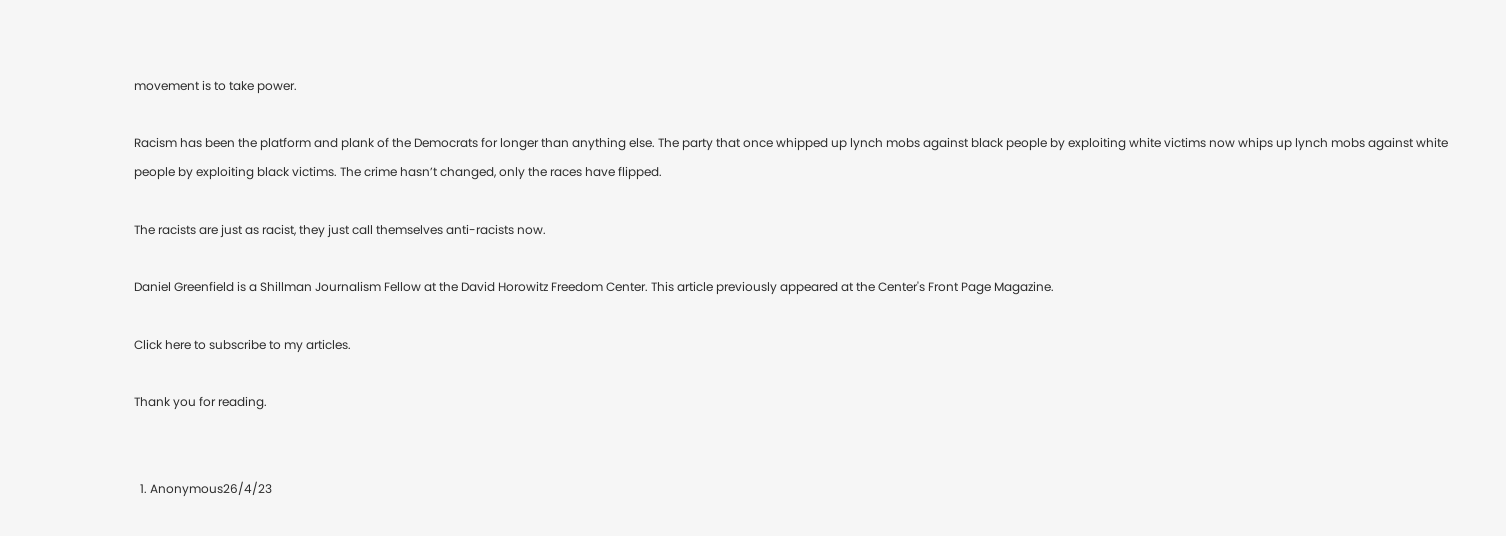movement is to take power.

Racism has been the platform and plank of the Democrats for longer than anything else. The party that once whipped up lynch mobs against black people by exploiting white victims now whips up lynch mobs against white people by exploiting black victims. The crime hasn’t changed, only the races have flipped.

The racists are just as racist, they just call themselves anti-racists now.

Daniel Greenfield is a Shillman Journalism Fellow at the David Horowitz Freedom Center. This article previously appeared at the Center's Front Page Magazine.

Click here to subscribe to my articles.

Thank you for reading.


  1. Anonymous26/4/23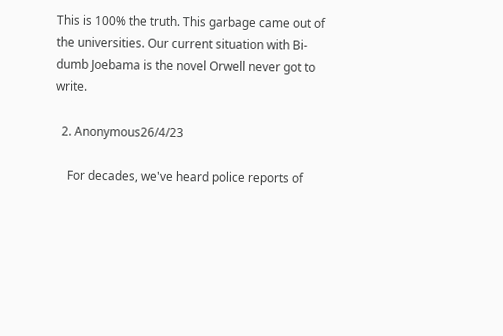This is 100% the truth. This garbage came out of the universities. Our current situation with Bi-dumb Joebama is the novel Orwell never got to write.

  2. Anonymous26/4/23

    For decades, we've heard police reports of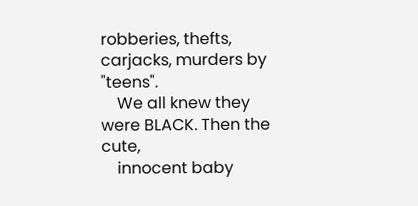robberies, thefts, carjacks, murders by "teens".
    We all knew they were BLACK. Then the cute,
    innocent baby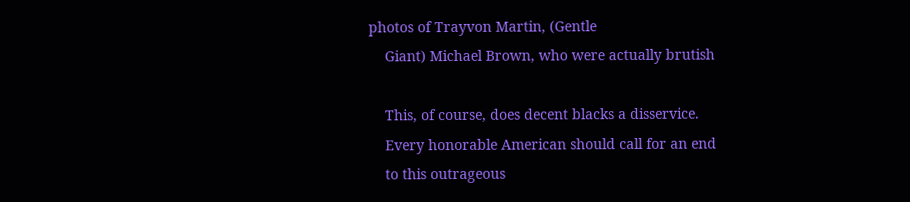photos of Trayvon Martin, (Gentle
    Giant) Michael Brown, who were actually brutish

    This, of course, does decent blacks a disservice.
    Every honorable American should call for an end
    to this outrageous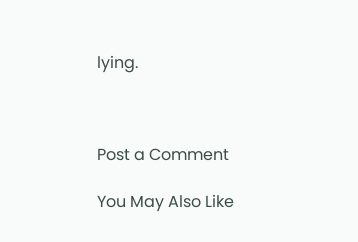lying.



Post a Comment

You May Also Like